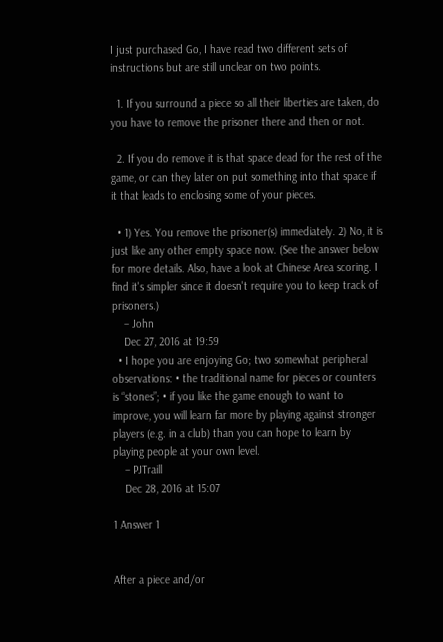I just purchased Go, I have read two different sets of instructions but are still unclear on two points.

  1. If you surround a piece so all their liberties are taken, do you have to remove the prisoner there and then or not.

  2. If you do remove it is that space dead for the rest of the game, or can they later on put something into that space if it that leads to enclosing some of your pieces.

  • 1) Yes. You remove the prisoner(s) immediately. 2) No, it is just like any other empty space now. (See the answer below for more details. Also, have a look at Chinese Area scoring. I find it's simpler since it doesn't require you to keep track of prisoners.)
    – John
    Dec 27, 2016 at 19:59
  • I hope you are enjoying Go; two somewhat peripheral observations: • the traditional name for pieces or counters is “stones”; • if you like the game enough to want to improve, you will learn far more by playing against stronger players (e.g. in a club) than you can hope to learn by playing people at your own level.
    – PJTraill
    Dec 28, 2016 at 15:07

1 Answer 1


After a piece and/or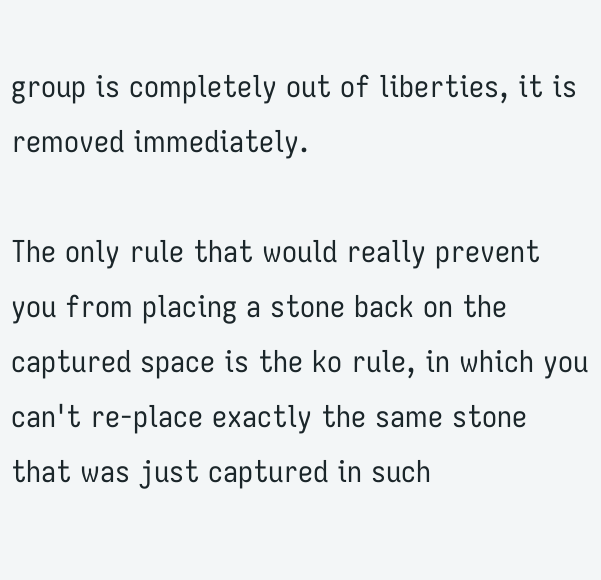group is completely out of liberties, it is removed immediately.

The only rule that would really prevent you from placing a stone back on the captured space is the ko rule, in which you can't re-place exactly the same stone that was just captured in such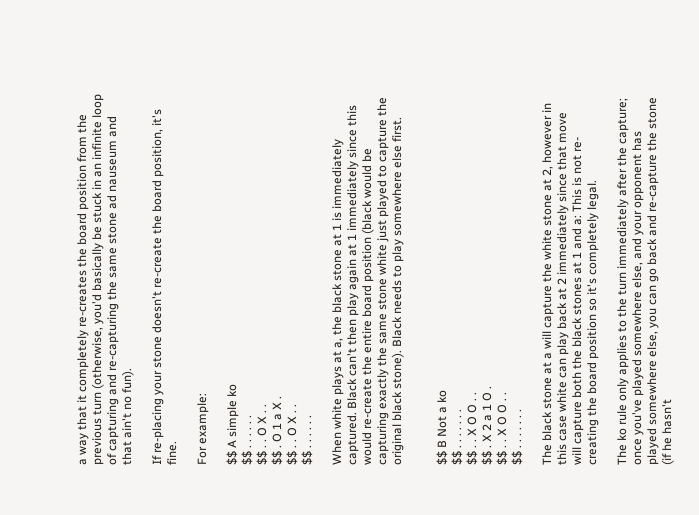a way that it completely re-creates the board position from the previous turn (otherwise, you'd basically be stuck in an infinite loop of capturing and re-capturing the same stone ad nauseum and that ain't no fun).

If re-placing your stone doesn't re-create the board position, it's fine.

For example:

$$ A simple ko
$$ . . . . . .
$$ . . O X . .
$$ . O 1 a X .
$$ . . O X . .
$$ . . . . . .

When white plays at a, the black stone at 1 is immediately captured. Black can't then play again at 1 immediately since this would re-create the entire board position (black would be capturing exactly the same stone white just played to capture the original black stone). Black needs to play somewhere else first.


$$ B Not a ko
$$ . . . . . . .
$$ . . X O O . .
$$ . X 2 a 1 O .
$$ . . X O O . .
$$ . . . . . . .

The black stone at a will capture the white stone at 2, however in this case white can play back at 2 immediately since that move will capture both the black stones at 1 and a: This is not re-creating the board position so it's completely legal.

The ko rule only applies to the turn immediately after the capture; once you've played somewhere else, and your opponent has played somewhere else, you can go back and re-capture the stone (if he hasn't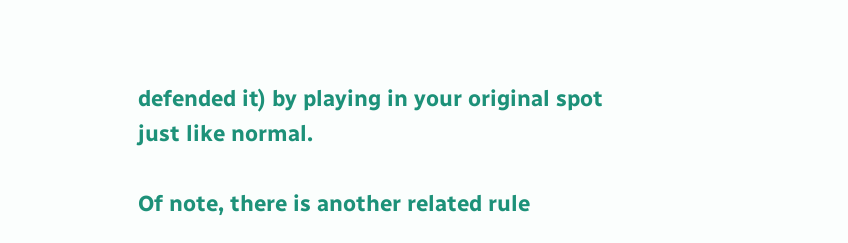defended it) by playing in your original spot just like normal.

Of note, there is another related rule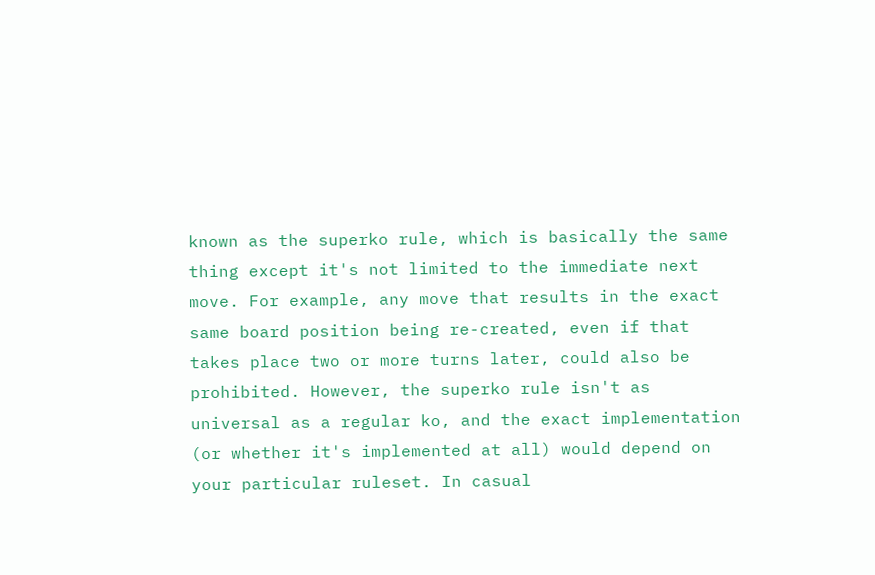known as the superko rule, which is basically the same thing except it's not limited to the immediate next move. For example, any move that results in the exact same board position being re-created, even if that takes place two or more turns later, could also be prohibited. However, the superko rule isn't as universal as a regular ko, and the exact implementation (or whether it's implemented at all) would depend on your particular ruleset. In casual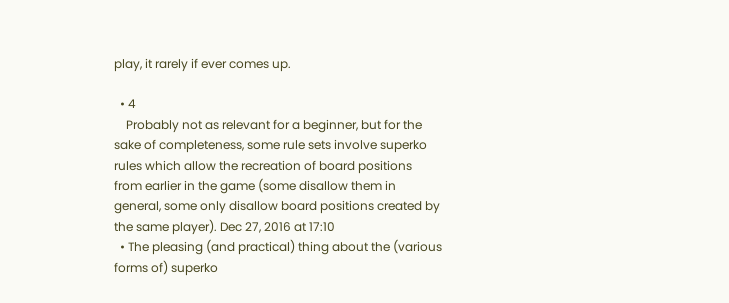play, it rarely if ever comes up.

  • 4
    Probably not as relevant for a beginner, but for the sake of completeness, some rule sets involve superko rules which allow the recreation of board positions from earlier in the game (some disallow them in general, some only disallow board positions created by the same player). Dec 27, 2016 at 17:10
  • The pleasing (and practical) thing about the (various forms of) superko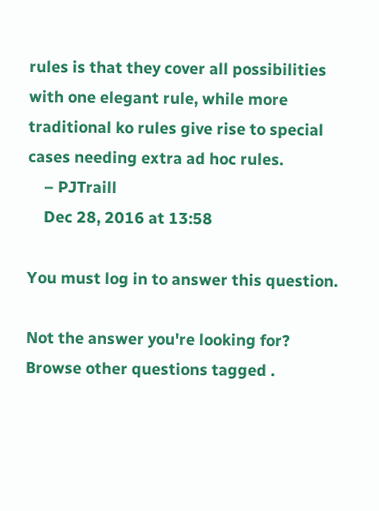rules is that they cover all possibilities with one elegant rule, while more traditional ko rules give rise to special cases needing extra ad hoc rules.
    – PJTraill
    Dec 28, 2016 at 13:58

You must log in to answer this question.

Not the answer you're looking for? Browse other questions tagged .